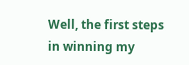Well, the first steps in winning my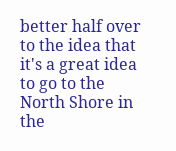better half over to the idea that it's a great idea to go to the North Shore in the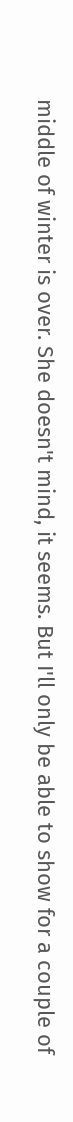middle of winter is over. She doesn't mind, it seems. But I'll only be able to show for a couple of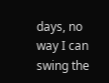days, no way I can swing the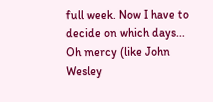full week. Now I have to decide on which days... Oh mercy (like John Wesley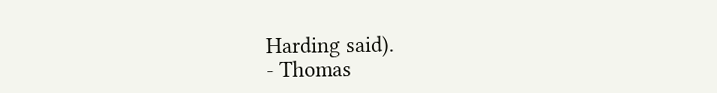Harding said).
- Thomas